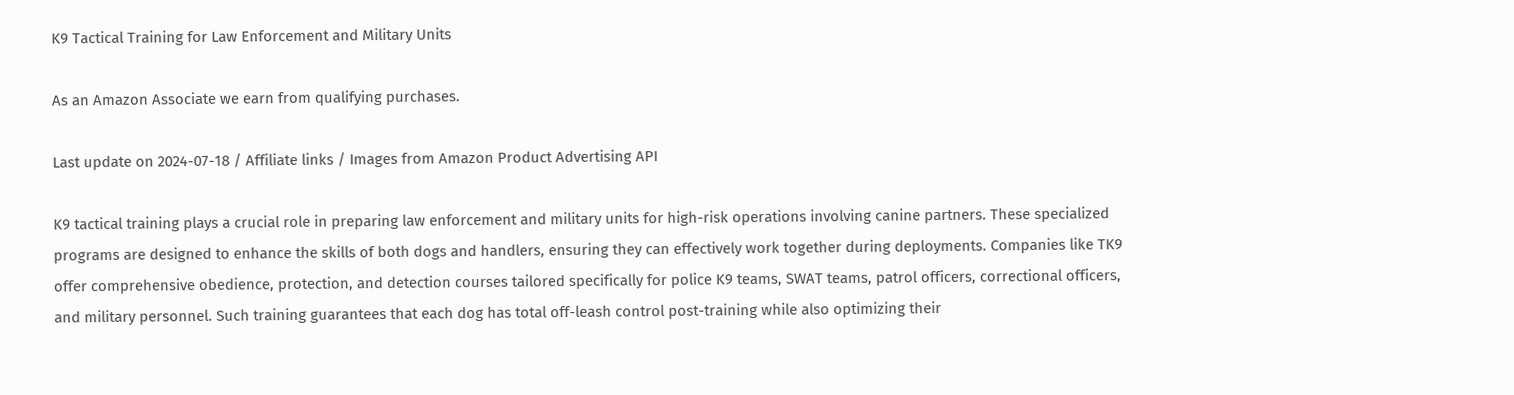K9 Tactical Training for Law Enforcement and Military Units

As an Amazon Associate we earn from qualifying purchases.

Last update on 2024-07-18 / Affiliate links / Images from Amazon Product Advertising API

K9 tactical training plays a crucial role in preparing law enforcement and military units for high-risk operations involving canine partners. These specialized programs are designed to enhance the skills of both dogs and handlers, ensuring they can effectively work together during deployments. Companies like TK9 offer comprehensive obedience, protection, and detection courses tailored specifically for police K9 teams, SWAT teams, patrol officers, correctional officers, and military personnel. Such training guarantees that each dog has total off-leash control post-training while also optimizing their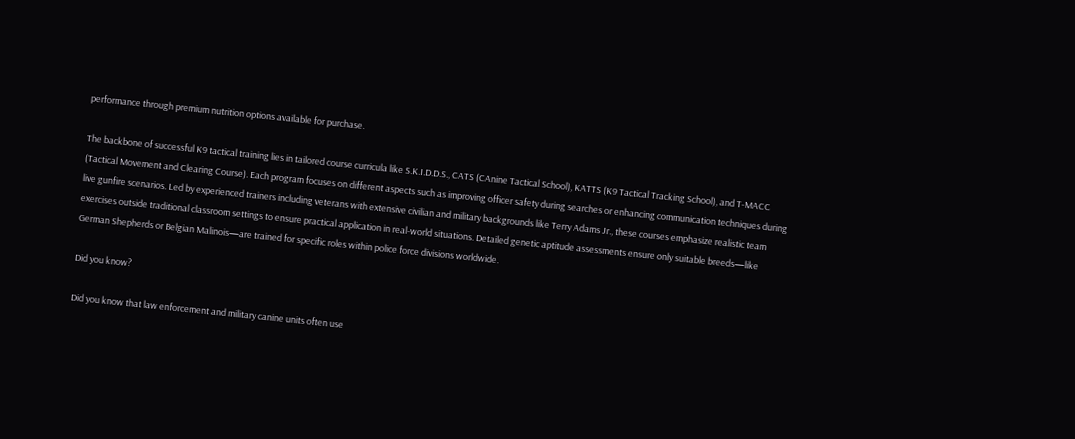performance through premium nutrition options available for purchase.

The backbone of successful K9 tactical training lies in tailored course curricula like S.K.I.D.D.S., CATS (CAnine Tactical School), KATTS (K9 Tactical Tracking School), and T-MACC (Tactical Movement and Clearing Course). Each program focuses on different aspects such as improving officer safety during searches or enhancing communication techniques during live gunfire scenarios. Led by experienced trainers including veterans with extensive civilian and military backgrounds like Terry Adams Jr., these courses emphasize realistic team exercises outside traditional classroom settings to ensure practical application in real-world situations. Detailed genetic aptitude assessments ensure only suitable breeds—like German Shepherds or Belgian Malinois—are trained for specific roles within police force divisions worldwide.

Did you know?

Did you know that law enforcement and military canine units often use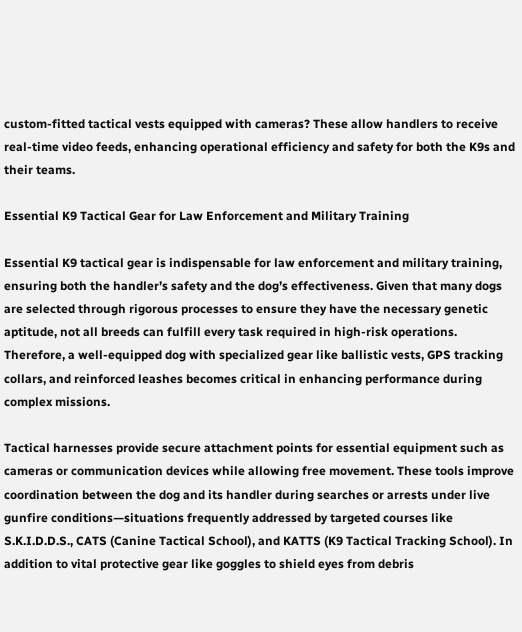custom-fitted tactical vests equipped with cameras? These allow handlers to receive real-time video feeds, enhancing operational efficiency and safety for both the K9s and their teams.

Essential K9 Tactical Gear for Law Enforcement and Military Training

Essential K9 tactical gear is indispensable for law enforcement and military training, ensuring both the handler’s safety and the dog’s effectiveness. Given that many dogs are selected through rigorous processes to ensure they have the necessary genetic aptitude, not all breeds can fulfill every task required in high-risk operations. Therefore, a well-equipped dog with specialized gear like ballistic vests, GPS tracking collars, and reinforced leashes becomes critical in enhancing performance during complex missions.

Tactical harnesses provide secure attachment points for essential equipment such as cameras or communication devices while allowing free movement. These tools improve coordination between the dog and its handler during searches or arrests under live gunfire conditions—situations frequently addressed by targeted courses like S.K.I.D.D.S., CATS (Canine Tactical School), and KATTS (K9 Tactical Tracking School). In addition to vital protective gear like goggles to shield eyes from debris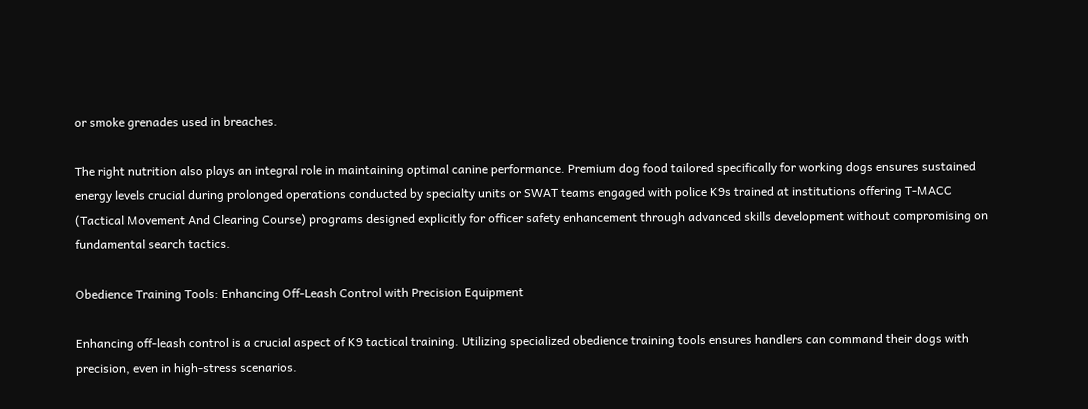or smoke grenades used in breaches.

The right nutrition also plays an integral role in maintaining optimal canine performance. Premium dog food tailored specifically for working dogs ensures sustained energy levels crucial during prolonged operations conducted by specialty units or SWAT teams engaged with police K9s trained at institutions offering T-MACC (Tactical Movement And Clearing Course) programs designed explicitly for officer safety enhancement through advanced skills development without compromising on fundamental search tactics.

Obedience Training Tools: Enhancing Off-Leash Control with Precision Equipment

Enhancing off-leash control is a crucial aspect of K9 tactical training. Utilizing specialized obedience training tools ensures handlers can command their dogs with precision, even in high-stress scenarios.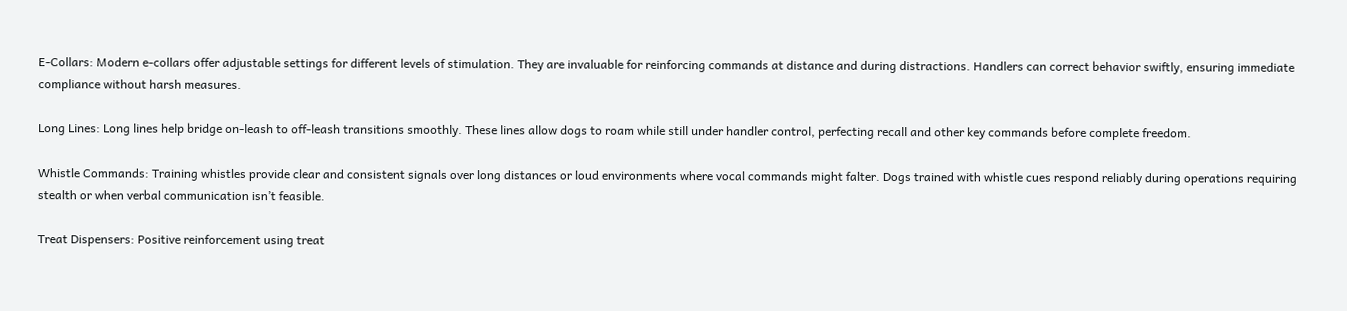E-Collars: Modern e-collars offer adjustable settings for different levels of stimulation. They are invaluable for reinforcing commands at distance and during distractions. Handlers can correct behavior swiftly, ensuring immediate compliance without harsh measures.

Long Lines: Long lines help bridge on-leash to off-leash transitions smoothly. These lines allow dogs to roam while still under handler control, perfecting recall and other key commands before complete freedom.

Whistle Commands: Training whistles provide clear and consistent signals over long distances or loud environments where vocal commands might falter. Dogs trained with whistle cues respond reliably during operations requiring stealth or when verbal communication isn’t feasible.

Treat Dispensers: Positive reinforcement using treat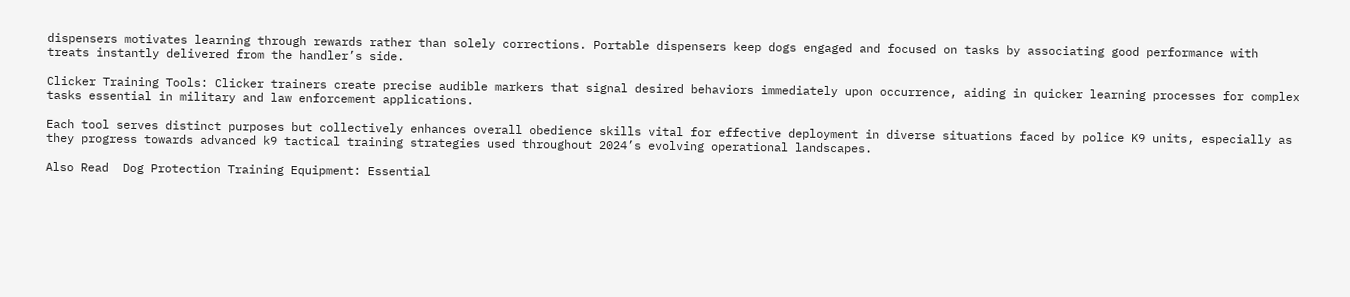dispensers motivates learning through rewards rather than solely corrections. Portable dispensers keep dogs engaged and focused on tasks by associating good performance with treats instantly delivered from the handler’s side.

Clicker Training Tools: Clicker trainers create precise audible markers that signal desired behaviors immediately upon occurrence, aiding in quicker learning processes for complex tasks essential in military and law enforcement applications.

Each tool serves distinct purposes but collectively enhances overall obedience skills vital for effective deployment in diverse situations faced by police K9 units, especially as they progress towards advanced k9 tactical training strategies used throughout 2024’s evolving operational landscapes.

Also Read  Dog Protection Training Equipment: Essential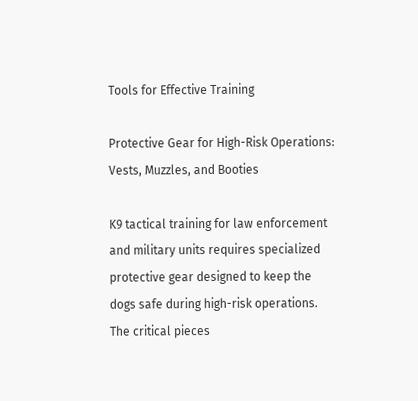Tools for Effective Training

Protective Gear for High-Risk Operations: Vests, Muzzles, and Booties

K9 tactical training for law enforcement and military units requires specialized protective gear designed to keep the dogs safe during high-risk operations. The critical pieces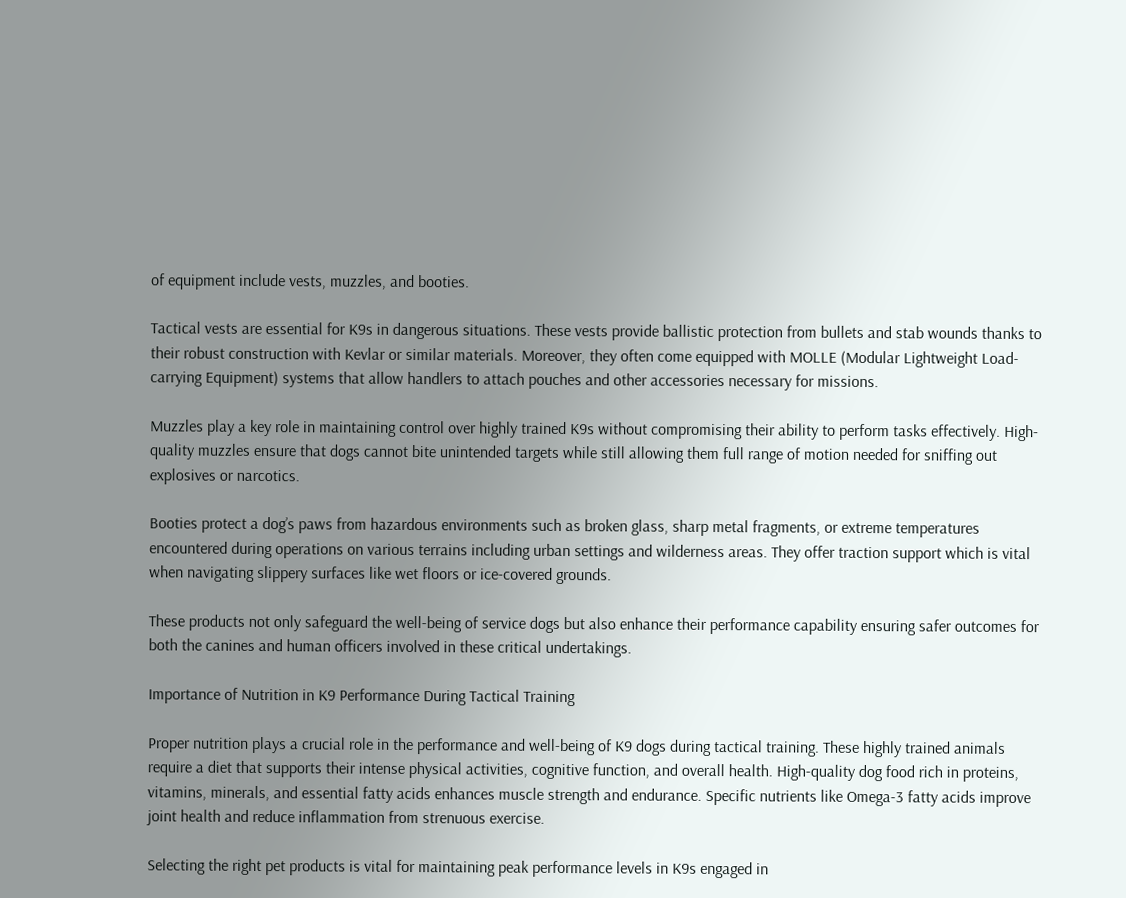of equipment include vests, muzzles, and booties.

Tactical vests are essential for K9s in dangerous situations. These vests provide ballistic protection from bullets and stab wounds thanks to their robust construction with Kevlar or similar materials. Moreover, they often come equipped with MOLLE (Modular Lightweight Load-carrying Equipment) systems that allow handlers to attach pouches and other accessories necessary for missions.

Muzzles play a key role in maintaining control over highly trained K9s without compromising their ability to perform tasks effectively. High-quality muzzles ensure that dogs cannot bite unintended targets while still allowing them full range of motion needed for sniffing out explosives or narcotics.

Booties protect a dog’s paws from hazardous environments such as broken glass, sharp metal fragments, or extreme temperatures encountered during operations on various terrains including urban settings and wilderness areas. They offer traction support which is vital when navigating slippery surfaces like wet floors or ice-covered grounds.

These products not only safeguard the well-being of service dogs but also enhance their performance capability ensuring safer outcomes for both the canines and human officers involved in these critical undertakings.

Importance of Nutrition in K9 Performance During Tactical Training

Proper nutrition plays a crucial role in the performance and well-being of K9 dogs during tactical training. These highly trained animals require a diet that supports their intense physical activities, cognitive function, and overall health. High-quality dog food rich in proteins, vitamins, minerals, and essential fatty acids enhances muscle strength and endurance. Specific nutrients like Omega-3 fatty acids improve joint health and reduce inflammation from strenuous exercise.

Selecting the right pet products is vital for maintaining peak performance levels in K9s engaged in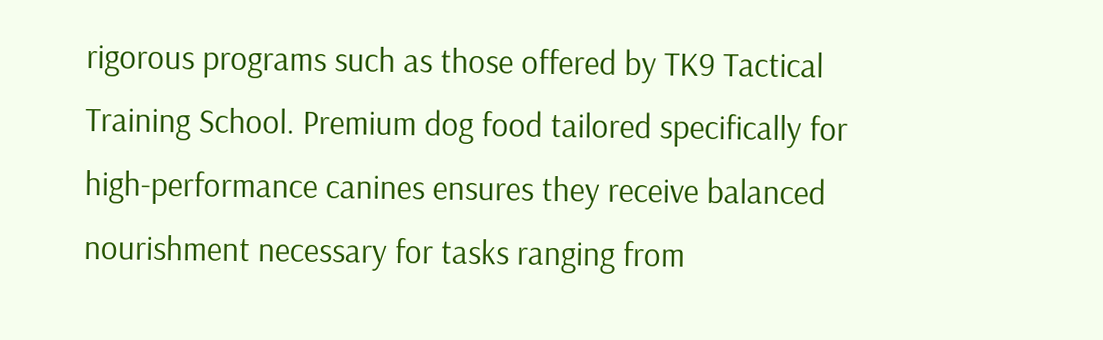rigorous programs such as those offered by TK9 Tactical Training School. Premium dog food tailored specifically for high-performance canines ensures they receive balanced nourishment necessary for tasks ranging from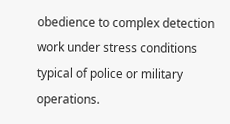obedience to complex detection work under stress conditions typical of police or military operations.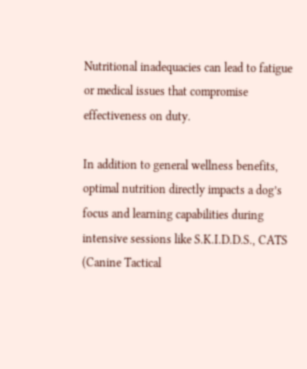Nutritional inadequacies can lead to fatigue or medical issues that compromise effectiveness on duty.

In addition to general wellness benefits, optimal nutrition directly impacts a dog’s focus and learning capabilities during intensive sessions like S.K.I.D.D.S., CATS (Canine Tactical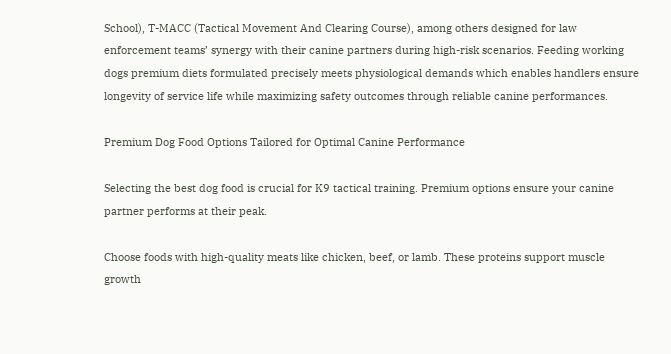School), T-MACC (Tactical Movement And Clearing Course), among others designed for law enforcement teams’ synergy with their canine partners during high-risk scenarios. Feeding working dogs premium diets formulated precisely meets physiological demands which enables handlers ensure longevity of service life while maximizing safety outcomes through reliable canine performances.

Premium Dog Food Options Tailored for Optimal Canine Performance

Selecting the best dog food is crucial for K9 tactical training. Premium options ensure your canine partner performs at their peak.

Choose foods with high-quality meats like chicken, beef, or lamb. These proteins support muscle growth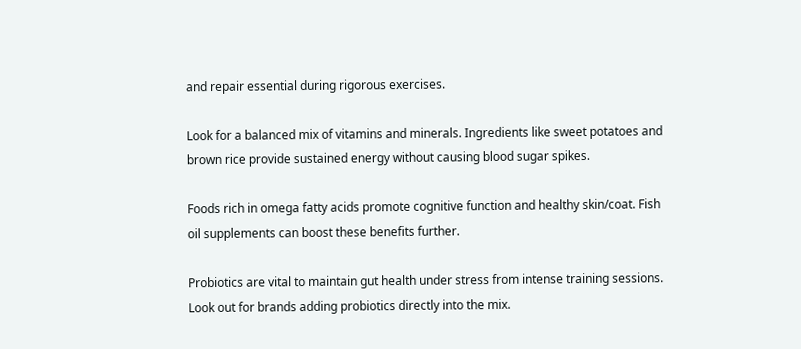and repair essential during rigorous exercises.

Look for a balanced mix of vitamins and minerals. Ingredients like sweet potatoes and brown rice provide sustained energy without causing blood sugar spikes.

Foods rich in omega fatty acids promote cognitive function and healthy skin/coat. Fish oil supplements can boost these benefits further.

Probiotics are vital to maintain gut health under stress from intense training sessions. Look out for brands adding probiotics directly into the mix.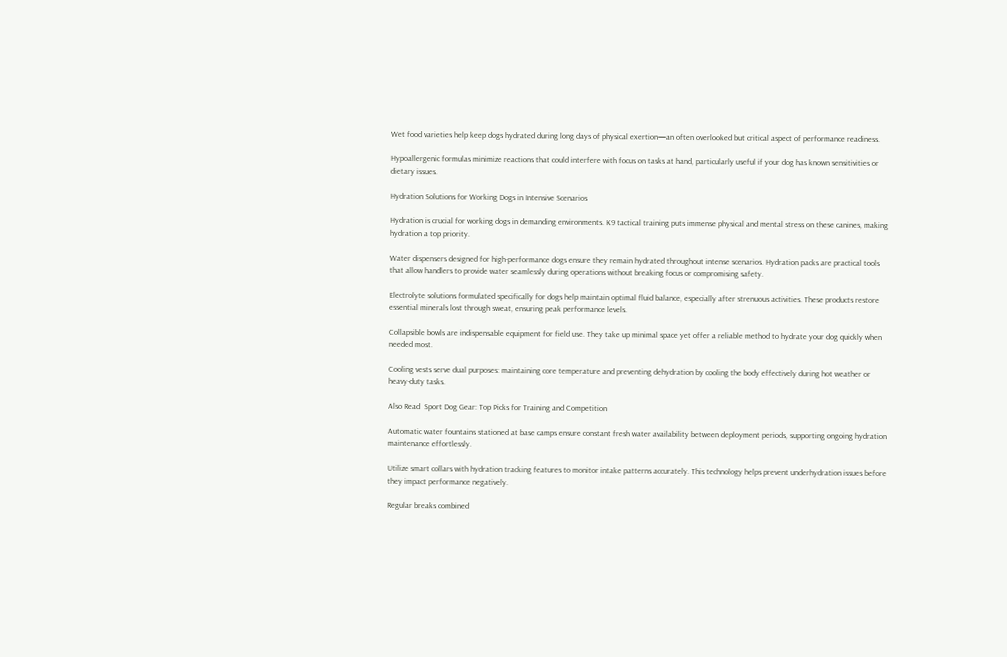Wet food varieties help keep dogs hydrated during long days of physical exertion—an often overlooked but critical aspect of performance readiness.

Hypoallergenic formulas minimize reactions that could interfere with focus on tasks at hand, particularly useful if your dog has known sensitivities or dietary issues.

Hydration Solutions for Working Dogs in Intensive Scenarios

Hydration is crucial for working dogs in demanding environments. K9 tactical training puts immense physical and mental stress on these canines, making hydration a top priority.

Water dispensers designed for high-performance dogs ensure they remain hydrated throughout intense scenarios. Hydration packs are practical tools that allow handlers to provide water seamlessly during operations without breaking focus or compromising safety.

Electrolyte solutions formulated specifically for dogs help maintain optimal fluid balance, especially after strenuous activities. These products restore essential minerals lost through sweat, ensuring peak performance levels.

Collapsible bowls are indispensable equipment for field use. They take up minimal space yet offer a reliable method to hydrate your dog quickly when needed most.

Cooling vests serve dual purposes: maintaining core temperature and preventing dehydration by cooling the body effectively during hot weather or heavy-duty tasks.

Also Read  Sport Dog Gear: Top Picks for Training and Competition

Automatic water fountains stationed at base camps ensure constant fresh water availability between deployment periods, supporting ongoing hydration maintenance effortlessly.

Utilize smart collars with hydration tracking features to monitor intake patterns accurately. This technology helps prevent underhydration issues before they impact performance negatively.

Regular breaks combined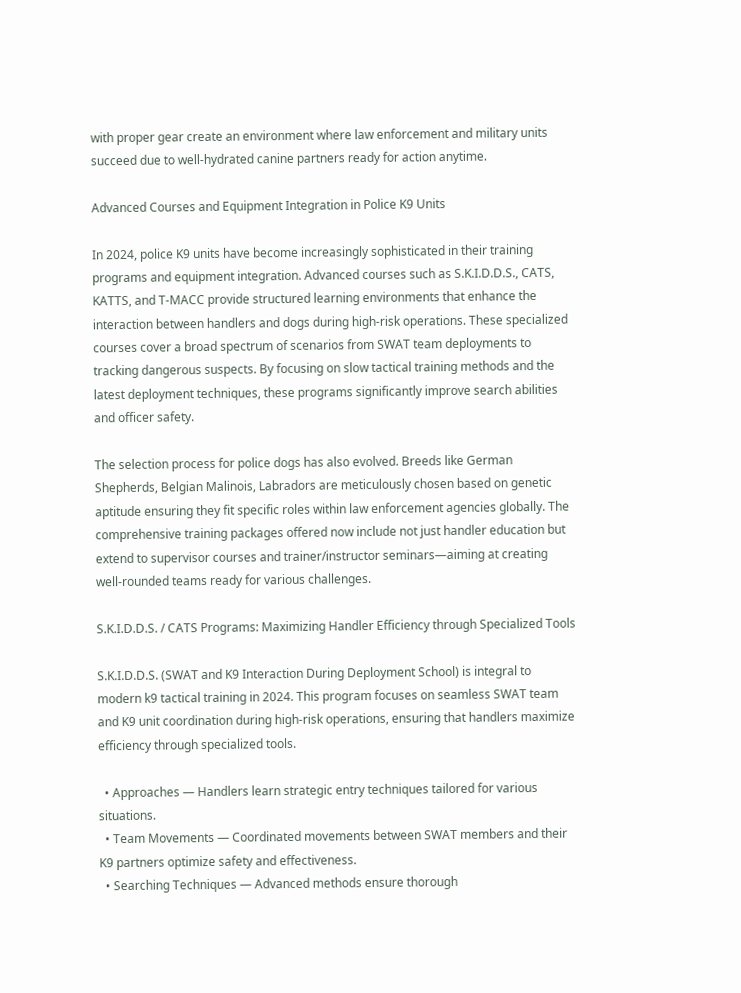with proper gear create an environment where law enforcement and military units succeed due to well-hydrated canine partners ready for action anytime.

Advanced Courses and Equipment Integration in Police K9 Units

In 2024, police K9 units have become increasingly sophisticated in their training programs and equipment integration. Advanced courses such as S.K.I.D.D.S., CATS, KATTS, and T-MACC provide structured learning environments that enhance the interaction between handlers and dogs during high-risk operations. These specialized courses cover a broad spectrum of scenarios from SWAT team deployments to tracking dangerous suspects. By focusing on slow tactical training methods and the latest deployment techniques, these programs significantly improve search abilities and officer safety.

The selection process for police dogs has also evolved. Breeds like German Shepherds, Belgian Malinois, Labradors are meticulously chosen based on genetic aptitude ensuring they fit specific roles within law enforcement agencies globally. The comprehensive training packages offered now include not just handler education but extend to supervisor courses and trainer/instructor seminars—aiming at creating well-rounded teams ready for various challenges.

S.K.I.D.D.S. / CATS Programs: Maximizing Handler Efficiency through Specialized Tools

S.K.I.D.D.S. (SWAT and K9 Interaction During Deployment School) is integral to modern k9 tactical training in 2024. This program focuses on seamless SWAT team and K9 unit coordination during high-risk operations, ensuring that handlers maximize efficiency through specialized tools.

  • Approaches — Handlers learn strategic entry techniques tailored for various situations.
  • Team Movements — Coordinated movements between SWAT members and their K9 partners optimize safety and effectiveness.
  • Searching Techniques — Advanced methods ensure thorough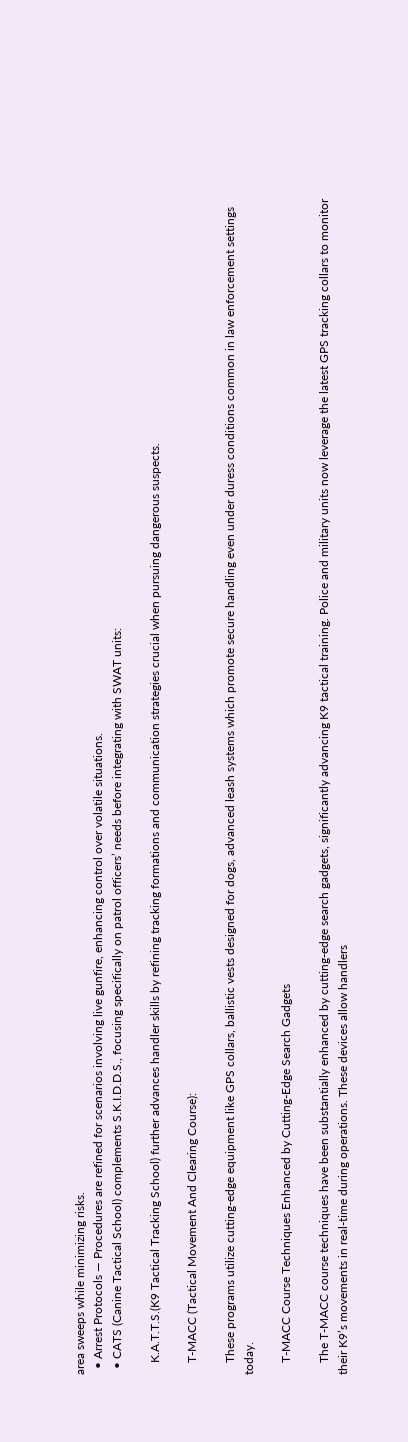area sweeps while minimizing risks.
  • Arrest Protocols — Procedures are refined for scenarios involving live gunfire, enhancing control over volatile situations.
  • CATS (Canine Tactical School) complements S.K.I.D.D.S., focusing specifically on patrol officers’ needs before integrating with SWAT units:

    K.A.T.T.S.(K9 Tactical Tracking School) further advances handler skills by refining tracking formations and communication strategies crucial when pursuing dangerous suspects.

    T-MACC (Tactical Movement And Clearing Course):

    These programs utilize cutting-edge equipment like GPS collars, ballistic vests designed for dogs, advanced leash systems which promote secure handling even under duress conditions common in law enforcement settings today.

    T-MACC Course Techniques Enhanced by Cutting-Edge Search Gadgets

    The T-MACC course techniques have been substantially enhanced by cutting-edge search gadgets, significantly advancing K9 tactical training. Police and military units now leverage the latest GPS tracking collars to monitor their K9’s movements in real-time during operations. These devices allow handlers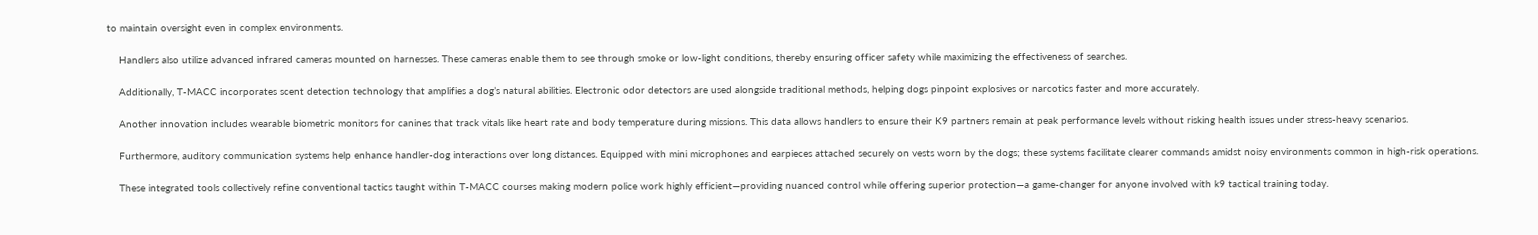to maintain oversight even in complex environments.

    Handlers also utilize advanced infrared cameras mounted on harnesses. These cameras enable them to see through smoke or low-light conditions, thereby ensuring officer safety while maximizing the effectiveness of searches.

    Additionally, T-MACC incorporates scent detection technology that amplifies a dog’s natural abilities. Electronic odor detectors are used alongside traditional methods, helping dogs pinpoint explosives or narcotics faster and more accurately.

    Another innovation includes wearable biometric monitors for canines that track vitals like heart rate and body temperature during missions. This data allows handlers to ensure their K9 partners remain at peak performance levels without risking health issues under stress-heavy scenarios.

    Furthermore, auditory communication systems help enhance handler-dog interactions over long distances. Equipped with mini microphones and earpieces attached securely on vests worn by the dogs; these systems facilitate clearer commands amidst noisy environments common in high-risk operations.

    These integrated tools collectively refine conventional tactics taught within T-MACC courses making modern police work highly efficient—providing nuanced control while offering superior protection—a game-changer for anyone involved with k9 tactical training today.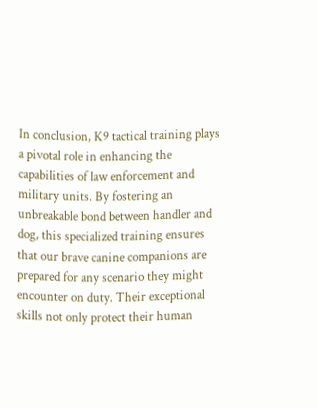In conclusion, K9 tactical training plays a pivotal role in enhancing the capabilities of law enforcement and military units. By fostering an unbreakable bond between handler and dog, this specialized training ensures that our brave canine companions are prepared for any scenario they might encounter on duty. Their exceptional skills not only protect their human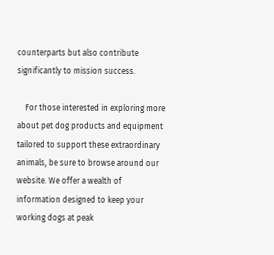counterparts but also contribute significantly to mission success.

    For those interested in exploring more about pet dog products and equipment tailored to support these extraordinary animals, be sure to browse around our website. We offer a wealth of information designed to keep your working dogs at peak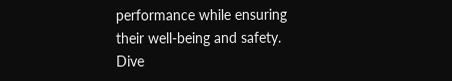performance while ensuring their well-being and safety. Dive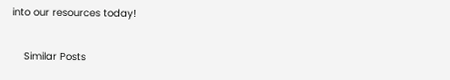into our resources today!

    Similar Posts